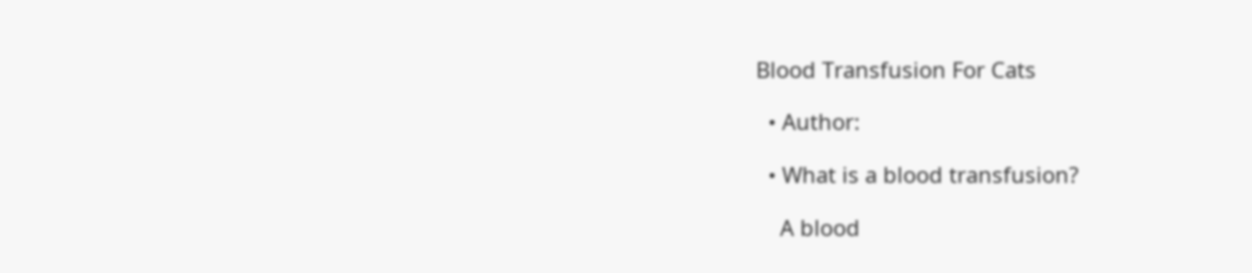Blood Transfusion For Cats

  • Author:

  • What is a blood transfusion?

    A blood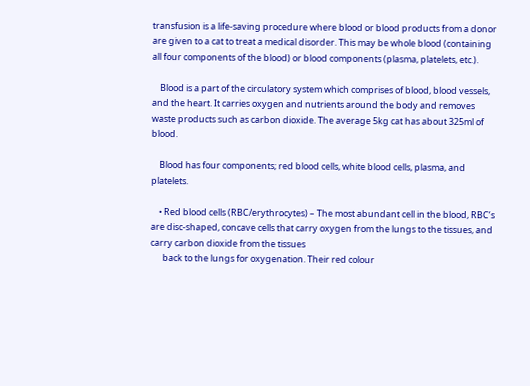transfusion is a life-saving procedure where blood or blood products from a donor are given to a cat to treat a medical disorder. This may be whole blood (containing all four components of the blood) or blood components (plasma, platelets, etc.).

    Blood is a part of the circulatory system which comprises of blood, blood vessels, and the heart. It carries oxygen and nutrients around the body and removes waste products such as carbon dioxide. The average 5kg cat has about 325ml of blood.

    Blood has four components; red blood cells, white blood cells, plasma, and platelets.

    • Red blood cells (RBC/erythrocytes) – The most abundant cell in the blood, RBC’s are disc-shaped, concave cells that carry oxygen from the lungs to the tissues, and carry carbon dioxide from the tissues
      back to the lungs for oxygenation. Their red colour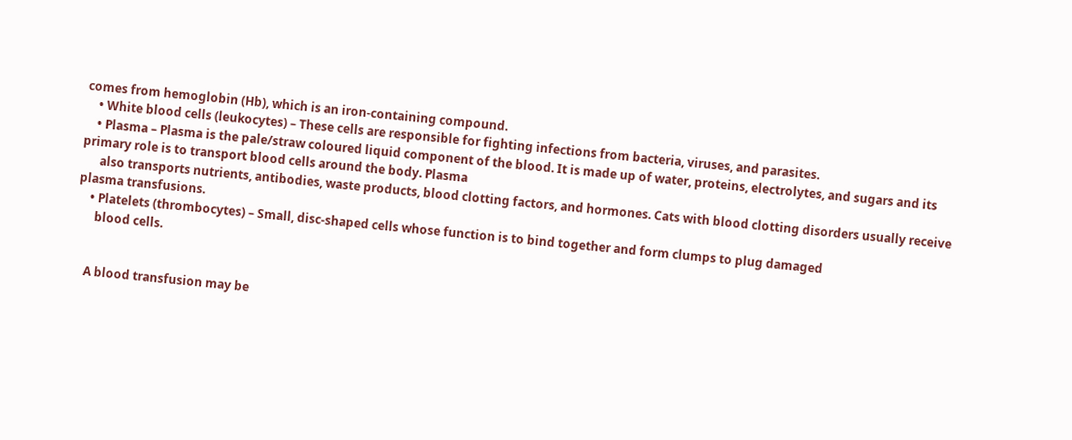comes from hemoglobin (Hb), which is an iron-containing compound.
    • White blood cells (leukocytes) – These cells are responsible for fighting infections from bacteria, viruses, and parasites.
    • Plasma – Plasma is the pale/straw coloured liquid component of the blood. It is made up of water, proteins, electrolytes, and sugars and its primary role is to transport blood cells around the body. Plasma
      also transports nutrients, antibodies, waste products, blood clotting factors, and hormones. Cats with blood clotting disorders usually receive plasma transfusions.
    • Platelets (thrombocytes) – Small, disc-shaped cells whose function is to bind together and form clumps to plug damaged
      blood cells.


    A blood transfusion may be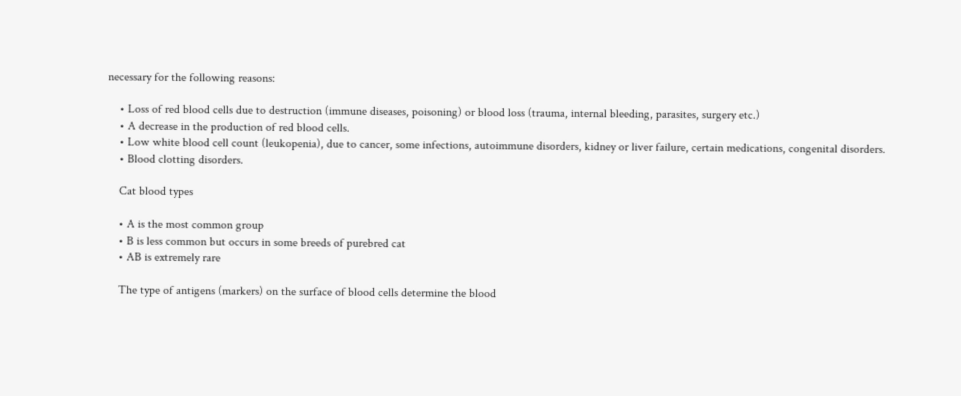necessary for the following reasons:

    • Loss of red blood cells due to destruction (immune diseases, poisoning) or blood loss (trauma, internal bleeding, parasites, surgery etc.)
    • A decrease in the production of red blood cells.
    • Low white blood cell count (leukopenia), due to cancer, some infections, autoimmune disorders, kidney or liver failure, certain medications, congenital disorders.
    • Blood clotting disorders.

    Cat blood types

    • A is the most common group
    • B is less common but occurs in some breeds of purebred cat
    • AB is extremely rare

    The type of antigens (markers) on the surface of blood cells determine the blood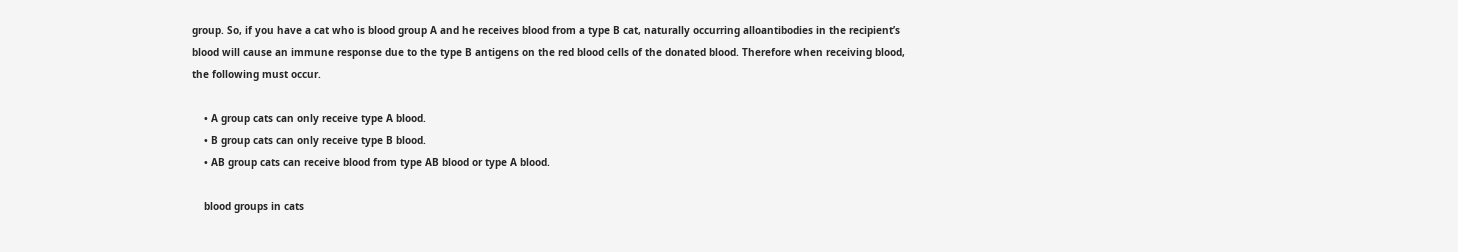group. So, if you have a cat who is blood group A and he receives blood from a type B cat, naturally occurring alloantibodies in the recipient’s blood will cause an immune response due to the type B antigens on the red blood cells of the donated blood. Therefore when receiving blood, the following must occur.

    • A group cats can only receive type A blood.
    • B group cats can only receive type B blood.
    • AB group cats can receive blood from type AB blood or type A blood.

    blood groups in cats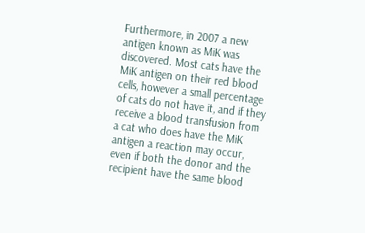Furthermore, in 2007 a new antigen known as MiK was discovered. Most cats have the MiK antigen on their red blood cells, however a small percentage of cats do not have it, and if they receive a blood transfusion from a cat who does have the MiK antigen a reaction may occur, even if both the donor and the recipient have the same blood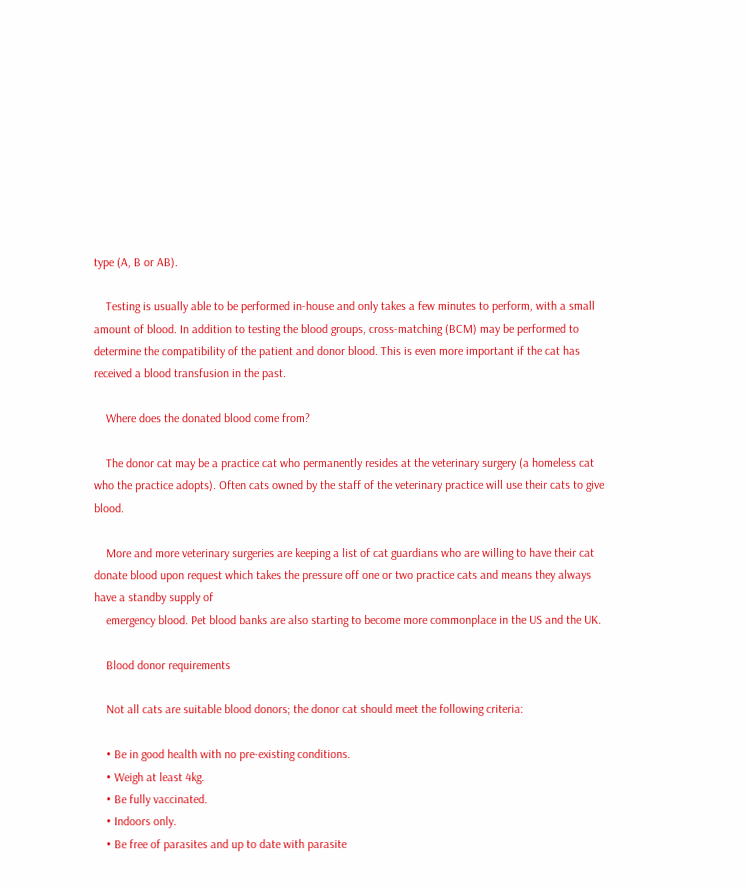type (A, B or AB).

    Testing is usually able to be performed in-house and only takes a few minutes to perform, with a small amount of blood. In addition to testing the blood groups, cross-matching (BCM) may be performed to determine the compatibility of the patient and donor blood. This is even more important if the cat has received a blood transfusion in the past.

    Where does the donated blood come from?

    The donor cat may be a practice cat who permanently resides at the veterinary surgery (a homeless cat who the practice adopts). Often cats owned by the staff of the veterinary practice will use their cats to give blood.

    More and more veterinary surgeries are keeping a list of cat guardians who are willing to have their cat donate blood upon request which takes the pressure off one or two practice cats and means they always have a standby supply of
    emergency blood. Pet blood banks are also starting to become more commonplace in the US and the UK.

    Blood donor requirements

    Not all cats are suitable blood donors; the donor cat should meet the following criteria:

    • Be in good health with no pre-existing conditions.
    • Weigh at least 4kg.
    • Be fully vaccinated.
    • Indoors only.
    • Be free of parasites and up to date with parasite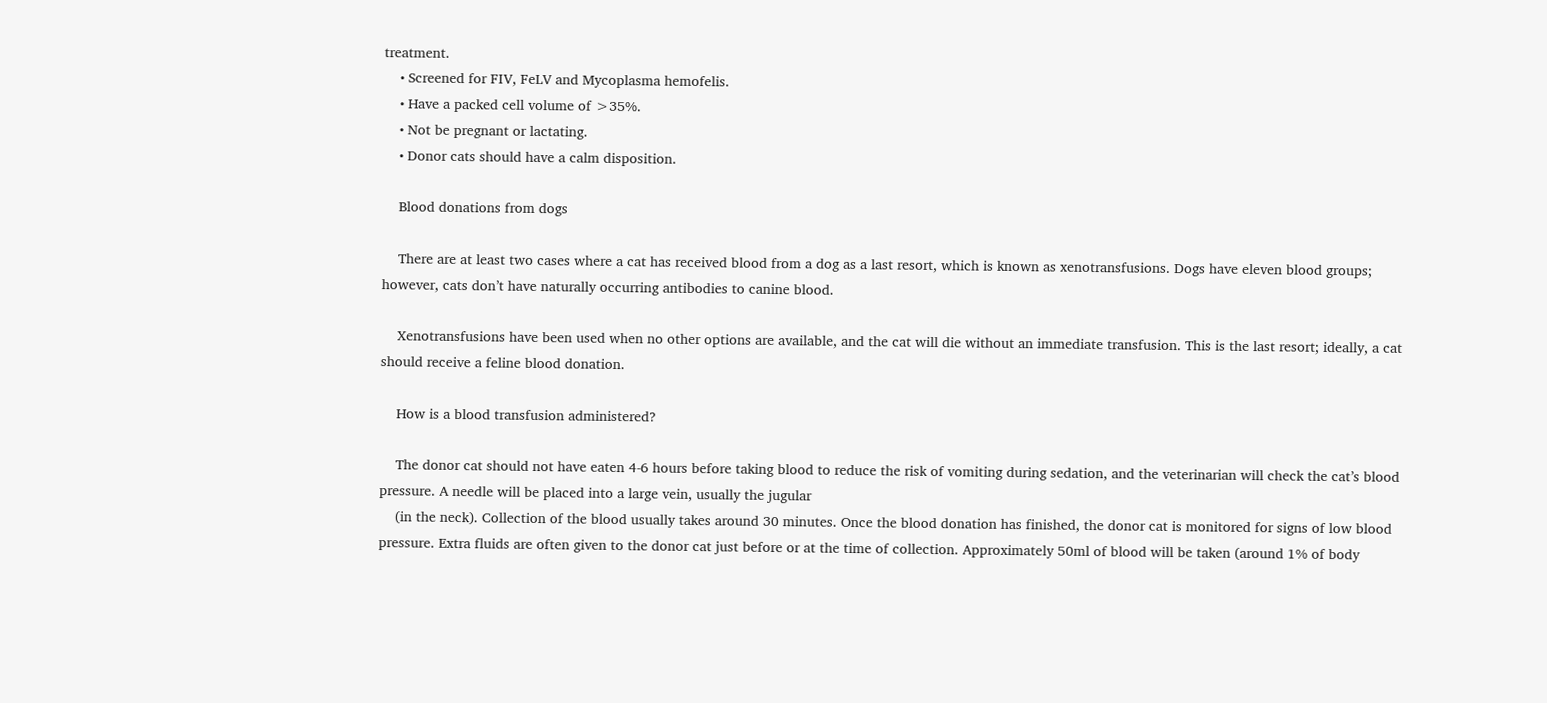treatment.
    • Screened for FIV, FeLV and Mycoplasma hemofelis.
    • Have a packed cell volume of >35%.
    • Not be pregnant or lactating.
    • Donor cats should have a calm disposition.

    Blood donations from dogs

    There are at least two cases where a cat has received blood from a dog as a last resort, which is known as xenotransfusions. Dogs have eleven blood groups; however, cats don’t have naturally occurring antibodies to canine blood.

    Xenotransfusions have been used when no other options are available, and the cat will die without an immediate transfusion. This is the last resort; ideally, a cat should receive a feline blood donation.

    How is a blood transfusion administered?

    The donor cat should not have eaten 4-6 hours before taking blood to reduce the risk of vomiting during sedation, and the veterinarian will check the cat’s blood pressure. A needle will be placed into a large vein, usually the jugular
    (in the neck). Collection of the blood usually takes around 30 minutes. Once the blood donation has finished, the donor cat is monitored for signs of low blood pressure. Extra fluids are often given to the donor cat just before or at the time of collection. Approximately 50ml of blood will be taken (around 1% of body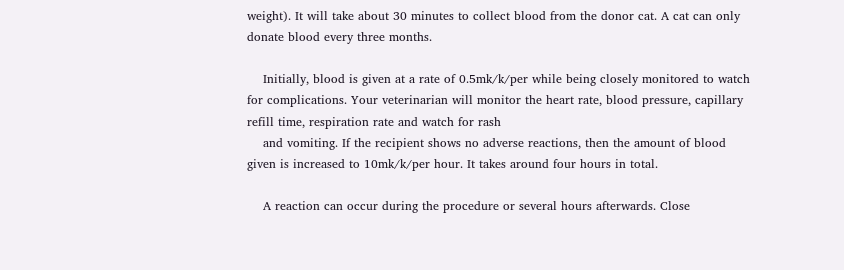weight). It will take about 30 minutes to collect blood from the donor cat. A cat can only donate blood every three months.

    Initially, blood is given at a rate of 0.5mk/k/per while being closely monitored to watch for complications. Your veterinarian will monitor the heart rate, blood pressure, capillary refill time, respiration rate and watch for rash
    and vomiting. If the recipient shows no adverse reactions, then the amount of blood given is increased to 10mk/k/per hour. It takes around four hours in total.

    A reaction can occur during the procedure or several hours afterwards. Close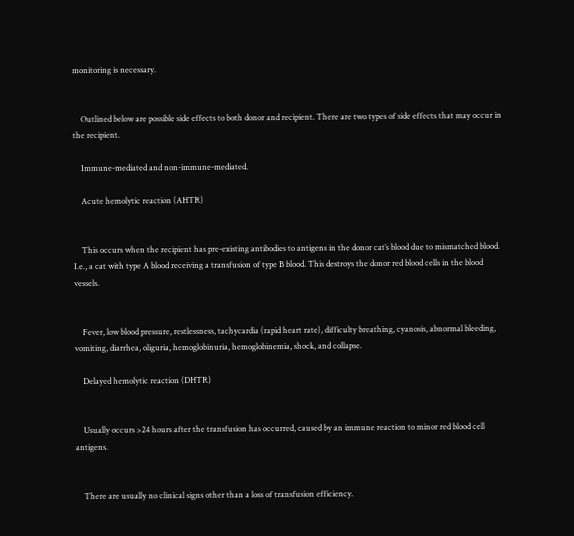monitoring is necessary.


    Outlined below are possible side effects to both donor and recipient. There are two types of side effects that may occur in the recipient.

    Immune-mediated and non-immune-mediated.

    Acute hemolytic reaction (AHTR)


    This occurs when the recipient has pre-existing antibodies to antigens in the donor cat’s blood due to mismatched blood. I.e., a cat with type A blood receiving a transfusion of type B blood. This destroys the donor red blood cells in the blood vessels.


    Fever, low blood pressure, restlessness, tachycardia (rapid heart rate), difficulty breathing, cyanosis, abnormal bleeding, vomiting, diarrhea, oliguria, hemoglobinuria, hemoglobinemia, shock, and collapse.

    Delayed hemolytic reaction (DHTR)


    Usually occurs >24 hours after the transfusion has occurred, caused by an immune reaction to minor red blood cell antigens.


    There are usually no clinical signs other than a loss of transfusion efficiency.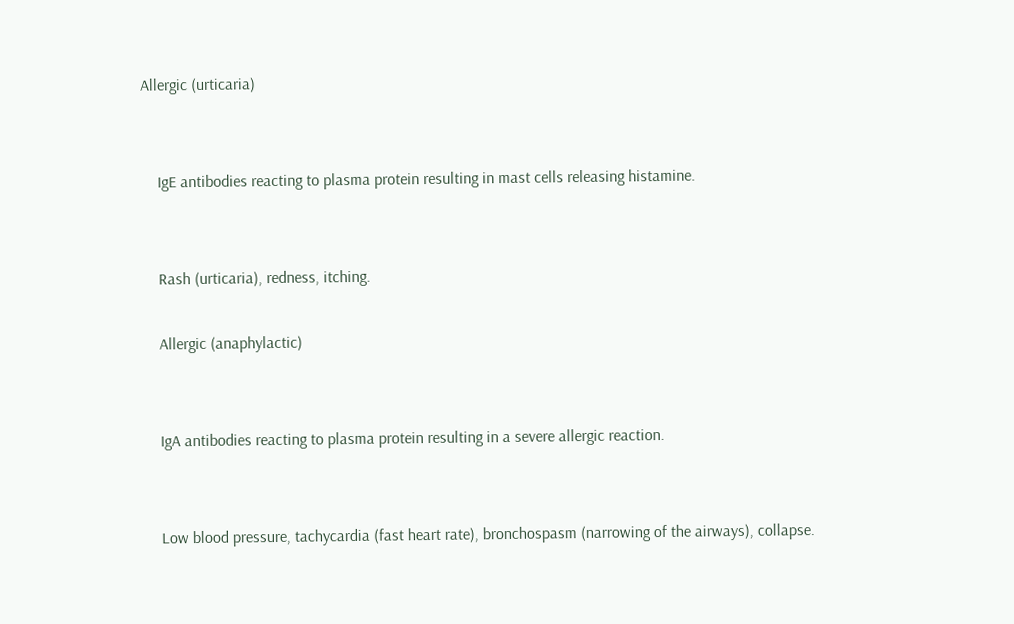Allergic (urticaria)


    IgE antibodies reacting to plasma protein resulting in mast cells releasing histamine.


    Rash (urticaria), redness, itching.

    Allergic (anaphylactic)


    IgA antibodies reacting to plasma protein resulting in a severe allergic reaction.


    Low blood pressure, tachycardia (fast heart rate), bronchospasm (narrowing of the airways), collapse.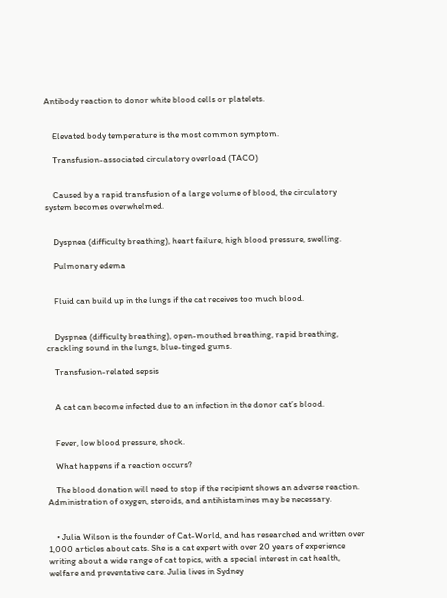Antibody reaction to donor white blood cells or platelets.


    Elevated body temperature is the most common symptom.

    Transfusion-associated circulatory overload (TACO)


    Caused by a rapid transfusion of a large volume of blood, the circulatory system becomes overwhelmed.


    Dyspnea (difficulty breathing), heart failure, high blood pressure, swelling.

    Pulmonary edema


    Fluid can build up in the lungs if the cat receives too much blood.


    Dyspnea (difficulty breathing), open-mouthed breathing, rapid breathing, crackling sound in the lungs, blue-tinged gums.

    Transfusion-related sepsis


    A cat can become infected due to an infection in the donor cat’s blood.


    Fever, low blood pressure, shock.

    What happens if a reaction occurs?

    The blood donation will need to stop if the recipient shows an adverse reaction. Administration of oxygen, steroids, and antihistamines may be necessary.


    • Julia Wilson is the founder of Cat-World, and has researched and written over 1,000 articles about cats. She is a cat expert with over 20 years of experience writing about a wide range of cat topics, with a special interest in cat health, welfare and preventative care. Julia lives in Sydney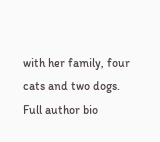with her family, four cats and two dogs. Full author bio